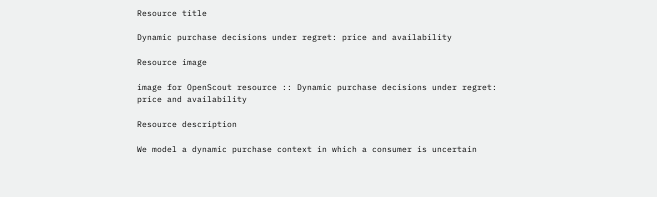Resource title

Dynamic purchase decisions under regret: price and availability

Resource image

image for OpenScout resource :: Dynamic purchase decisions under regret:  price and availability

Resource description

We model a dynamic purchase context in which a consumer is uncertain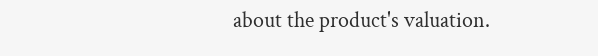about the product's valuation.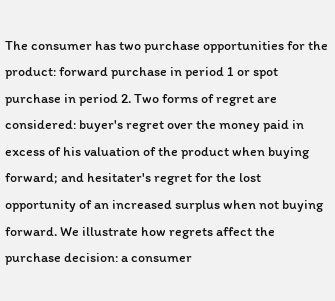The consumer has two purchase opportunities for the product: forward purchase in period 1 or spot purchase in period 2. Two forms of regret are considered: buyer's regret over the money paid in excess of his valuation of the product when buying forward; and hesitater's regret for the lost opportunity of an increased surplus when not buying forward. We illustrate how regrets affect the purchase decision: a consumer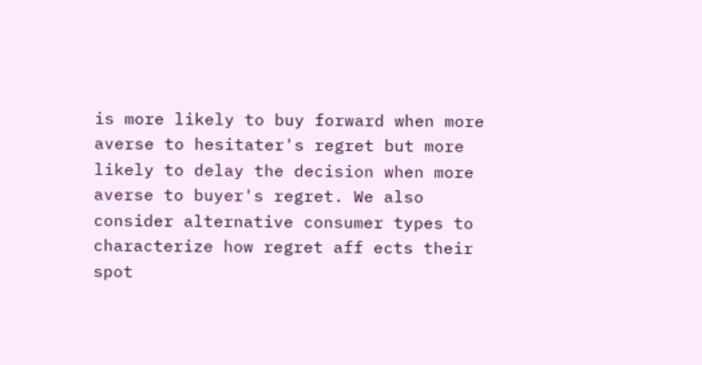is more likely to buy forward when more averse to hesitater's regret but more likely to delay the decision when more averse to buyer's regret. We also consider alternative consumer types to characterize how regret aff ects their spot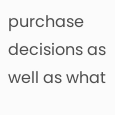purchase decisions as well as what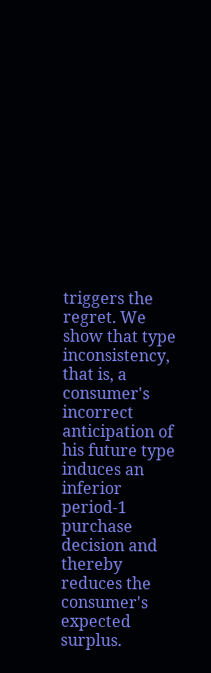triggers the regret. We show that type inconsistency, that is, a consumer's incorrect anticipation of his future type induces an inferior period-1 purchase decision and thereby reduces the consumer's expected surplus.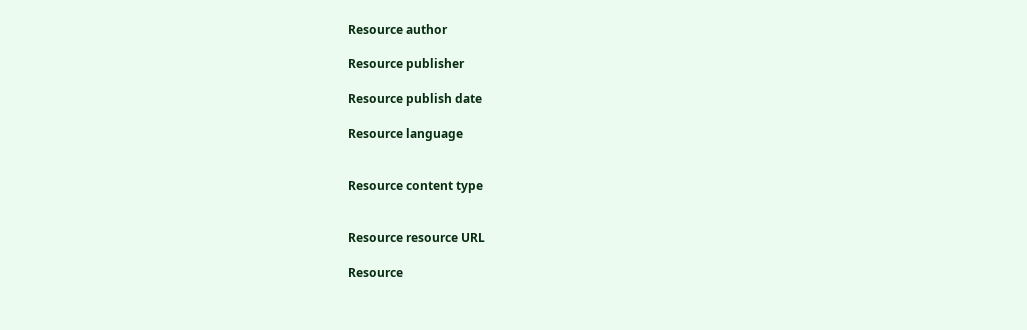Resource author

Resource publisher

Resource publish date

Resource language


Resource content type


Resource resource URL

Resource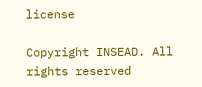license

Copyright INSEAD. All rights reserved